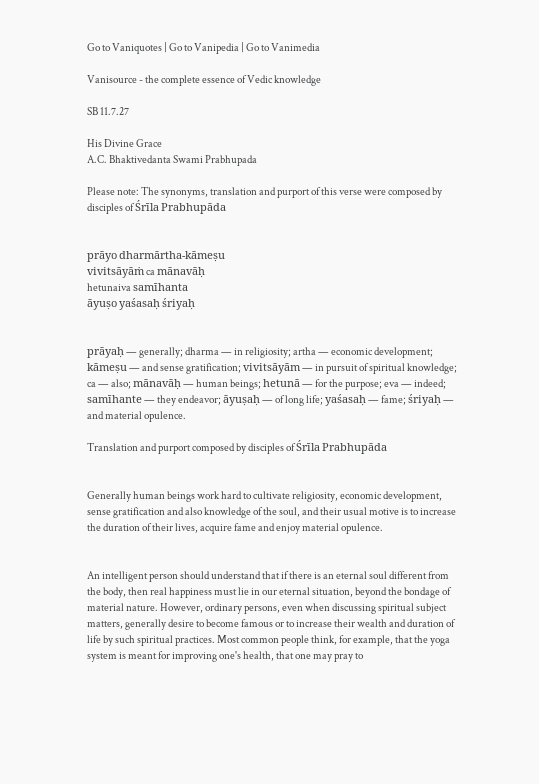Go to Vaniquotes | Go to Vanipedia | Go to Vanimedia

Vanisource - the complete essence of Vedic knowledge

SB 11.7.27

His Divine Grace
A.C. Bhaktivedanta Swami Prabhupada

Please note: The synonyms, translation and purport of this verse were composed by disciples of Śrīla Prabhupāda


prāyo dharmārtha-kāmeṣu
vivitsāyāṁ ca mānavāḥ
hetunaiva samīhanta
āyuṣo yaśasaḥ śriyaḥ


prāyaḥ — generally; dharma — in religiosity; artha — economic development; kāmeṣu — and sense gratification; vivitsāyām — in pursuit of spiritual knowledge; ca — also; mānavāḥ — human beings; hetunā — for the purpose; eva — indeed; samīhante — they endeavor; āyuṣaḥ — of long life; yaśasaḥ — fame; śriyaḥ — and material opulence.

Translation and purport composed by disciples of Śrīla Prabhupāda


Generally human beings work hard to cultivate religiosity, economic development, sense gratification and also knowledge of the soul, and their usual motive is to increase the duration of their lives, acquire fame and enjoy material opulence.


An intelligent person should understand that if there is an eternal soul different from the body, then real happiness must lie in our eternal situation, beyond the bondage of material nature. However, ordinary persons, even when discussing spiritual subject matters, generally desire to become famous or to increase their wealth and duration of life by such spiritual practices. Most common people think, for example, that the yoga system is meant for improving one's health, that one may pray to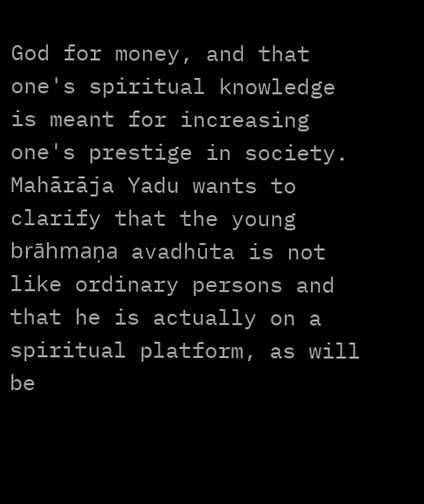God for money, and that one's spiritual knowledge is meant for increasing one's prestige in society. Mahārāja Yadu wants to clarify that the young brāhmaṇa avadhūta is not like ordinary persons and that he is actually on a spiritual platform, as will be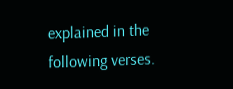explained in the following verses.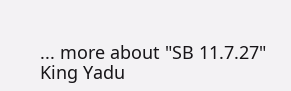... more about "SB 11.7.27"
King Yadu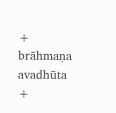+
brāhmaṇa avadhūta +